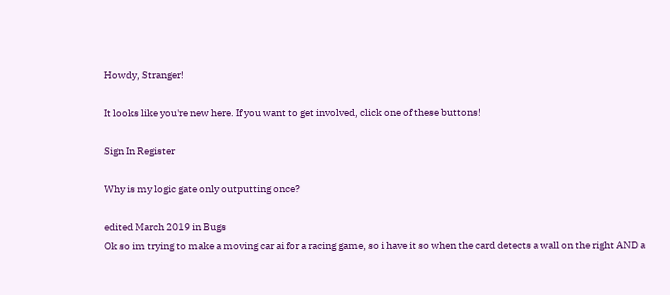Howdy, Stranger!

It looks like you're new here. If you want to get involved, click one of these buttons!

Sign In Register

Why is my logic gate only outputting once?

edited March 2019 in Bugs
Ok so im trying to make a moving car ai for a racing game, so i have it so when the card detects a wall on the right AND a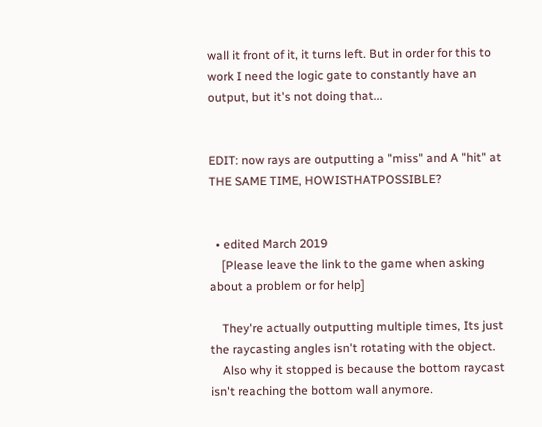wall it front of it, it turns left. But in order for this to work I need the logic gate to constantly have an output, but it's not doing that...


EDIT: now rays are outputting a "miss" and A "hit" at THE SAME TIME, HOWISTHATPOSSIBLE?


  • edited March 2019
    [Please leave the link to the game when asking about a problem or for help]

    They're actually outputting multiple times, Its just the raycasting angles isn't rotating with the object.
    Also why it stopped is because the bottom raycast isn't reaching the bottom wall anymore.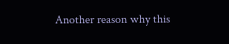Another reason why this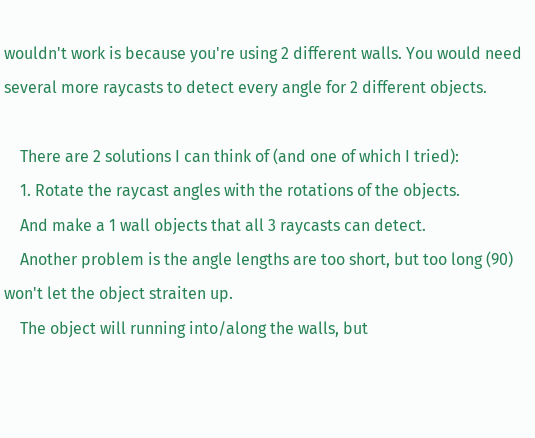wouldn't work is because you're using 2 different walls. You would need several more raycasts to detect every angle for 2 different objects.

    There are 2 solutions I can think of (and one of which I tried):
    1. Rotate the raycast angles with the rotations of the objects.
    And make a 1 wall objects that all 3 raycasts can detect.
    Another problem is the angle lengths are too short, but too long (90) won't let the object straiten up.
    The object will running into/along the walls, but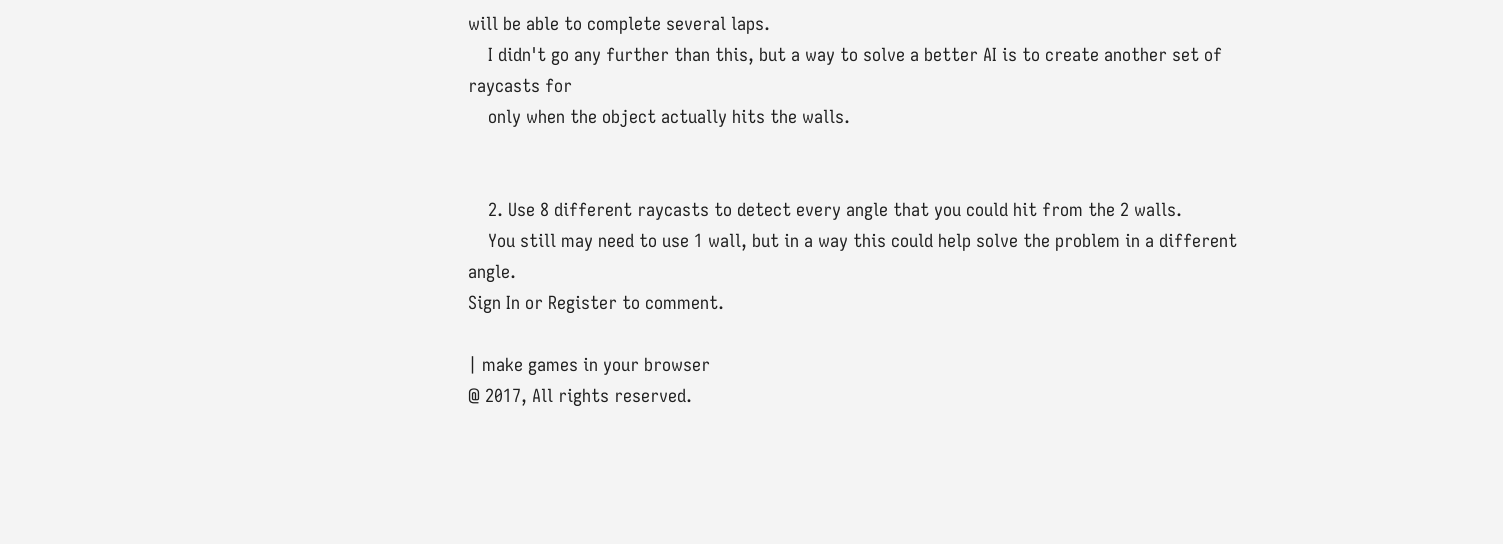will be able to complete several laps.
    I didn't go any further than this, but a way to solve a better AI is to create another set of raycasts for
    only when the object actually hits the walls.


    2. Use 8 different raycasts to detect every angle that you could hit from the 2 walls.
    You still may need to use 1 wall, but in a way this could help solve the problem in a different angle.
Sign In or Register to comment.

| make games in your browser
@ 2017, All rights reserved.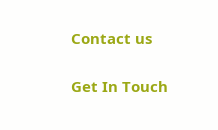Contact us

Get In Touch